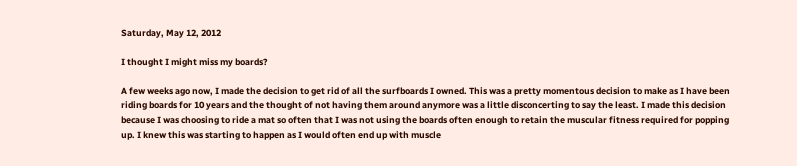Saturday, May 12, 2012

I thought I might miss my boards?

A few weeks ago now, I made the decision to get rid of all the surfboards I owned. This was a pretty momentous decision to make as I have been riding boards for 10 years and the thought of not having them around anymore was a little disconcerting to say the least. I made this decision because I was choosing to ride a mat so often that I was not using the boards often enough to retain the muscular fitness required for popping up. I knew this was starting to happen as I would often end up with muscle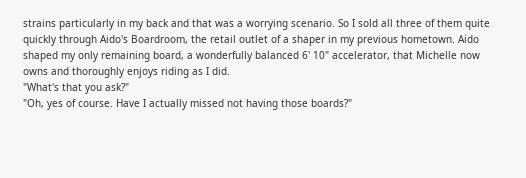strains particularly in my back and that was a worrying scenario. So I sold all three of them quite quickly through Aido's Boardroom, the retail outlet of a shaper in my previous hometown. Aido shaped my only remaining board, a wonderfully balanced 6' 10" accelerator, that Michelle now owns and thoroughly enjoys riding as I did.
"What's that you ask?"
"Oh, yes of course. Have I actually missed not having those boards?"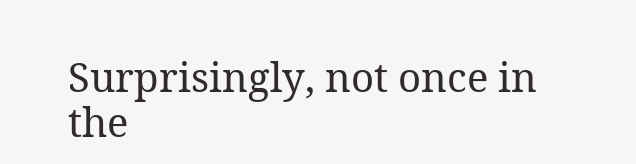Surprisingly, not once in the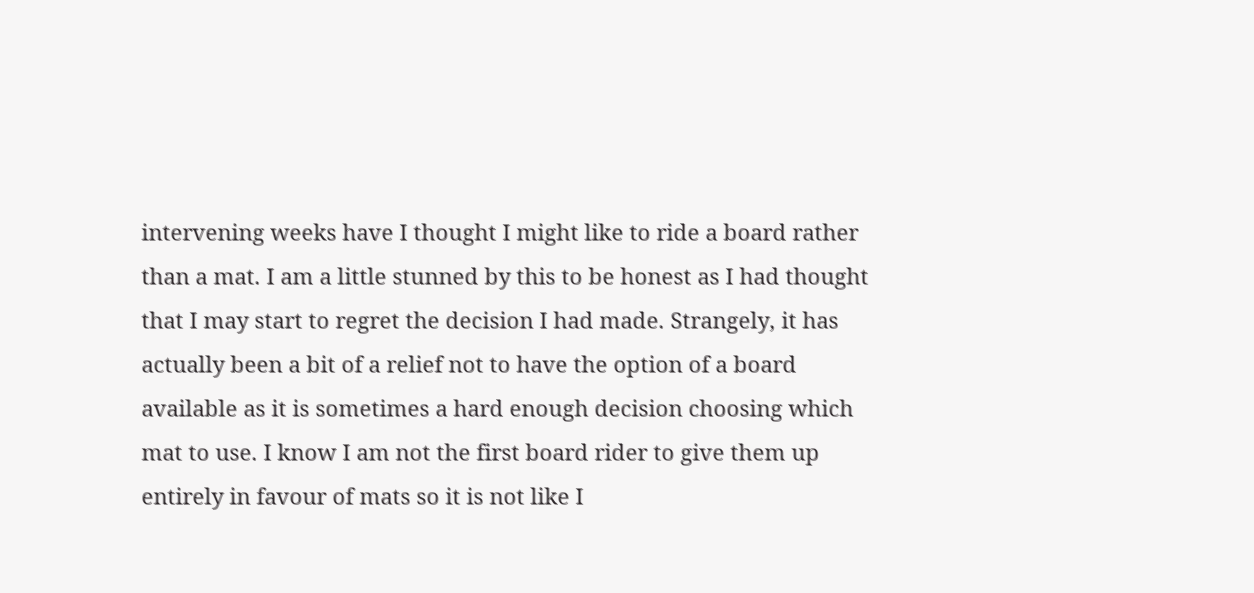intervening weeks have I thought I might like to ride a board rather than a mat. I am a little stunned by this to be honest as I had thought that I may start to regret the decision I had made. Strangely, it has actually been a bit of a relief not to have the option of a board available as it is sometimes a hard enough decision choosing which mat to use. I know I am not the first board rider to give them up entirely in favour of mats so it is not like I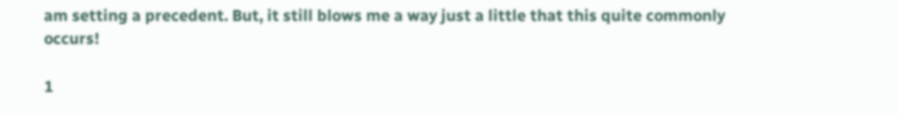am setting a precedent. But, it still blows me a way just a little that this quite commonly occurs!

1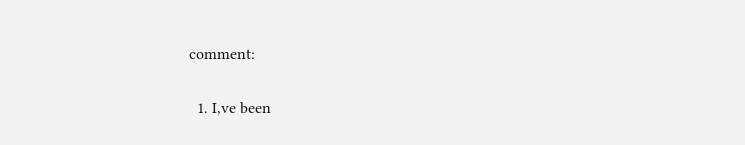comment:

  1. I,ve been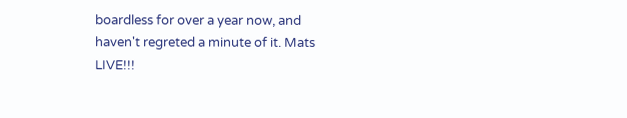boardless for over a year now, and haven't regreted a minute of it. Mats LIVE!!!